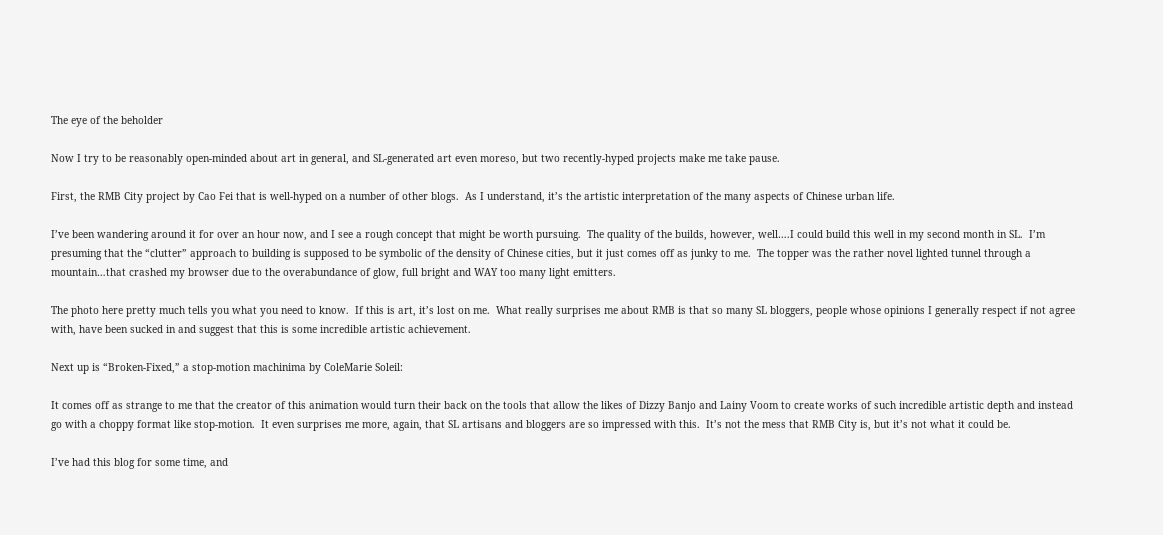The eye of the beholder

Now I try to be reasonably open-minded about art in general, and SL-generated art even moreso, but two recently-hyped projects make me take pause.

First, the RMB City project by Cao Fei that is well-hyped on a number of other blogs.  As I understand, it’s the artistic interpretation of the many aspects of Chinese urban life.

I’ve been wandering around it for over an hour now, and I see a rough concept that might be worth pursuing.  The quality of the builds, however, well….I could build this well in my second month in SL.  I’m presuming that the “clutter” approach to building is supposed to be symbolic of the density of Chinese cities, but it just comes off as junky to me.  The topper was the rather novel lighted tunnel through a mountain…that crashed my browser due to the overabundance of glow, full bright and WAY too many light emitters.

The photo here pretty much tells you what you need to know.  If this is art, it’s lost on me.  What really surprises me about RMB is that so many SL bloggers, people whose opinions I generally respect if not agree with, have been sucked in and suggest that this is some incredible artistic achievement.

Next up is “Broken-Fixed,” a stop-motion machinima by ColeMarie Soleil:

It comes off as strange to me that the creator of this animation would turn their back on the tools that allow the likes of Dizzy Banjo and Lainy Voom to create works of such incredible artistic depth and instead go with a choppy format like stop-motion.  It even surprises me more, again, that SL artisans and bloggers are so impressed with this.  It’s not the mess that RMB City is, but it’s not what it could be.

I’ve had this blog for some time, and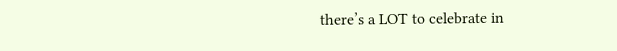there’s a LOT to celebrate in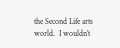the Second Life arts world.  I wouldn’t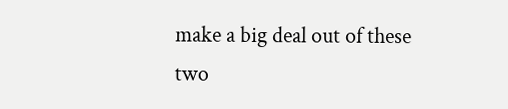make a big deal out of these two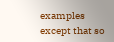examples except that so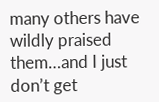many others have wildly praised them…and I just don’t get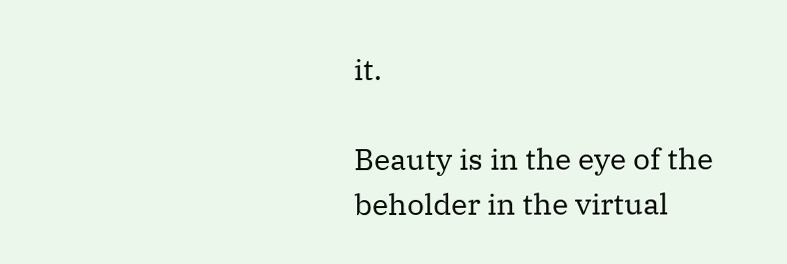it.

Beauty is in the eye of the beholder in the virtual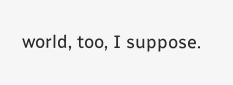world, too, I suppose.